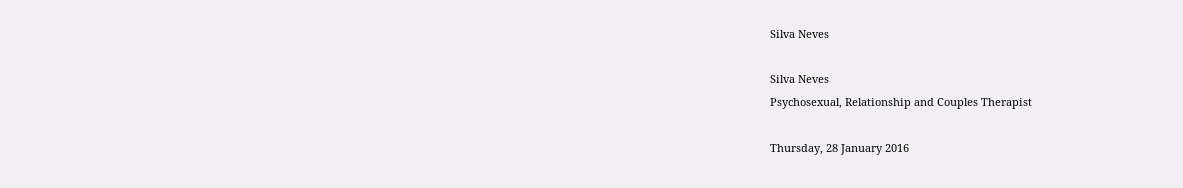Silva Neves

Silva Neves
Psychosexual, Relationship and Couples Therapist

Thursday, 28 January 2016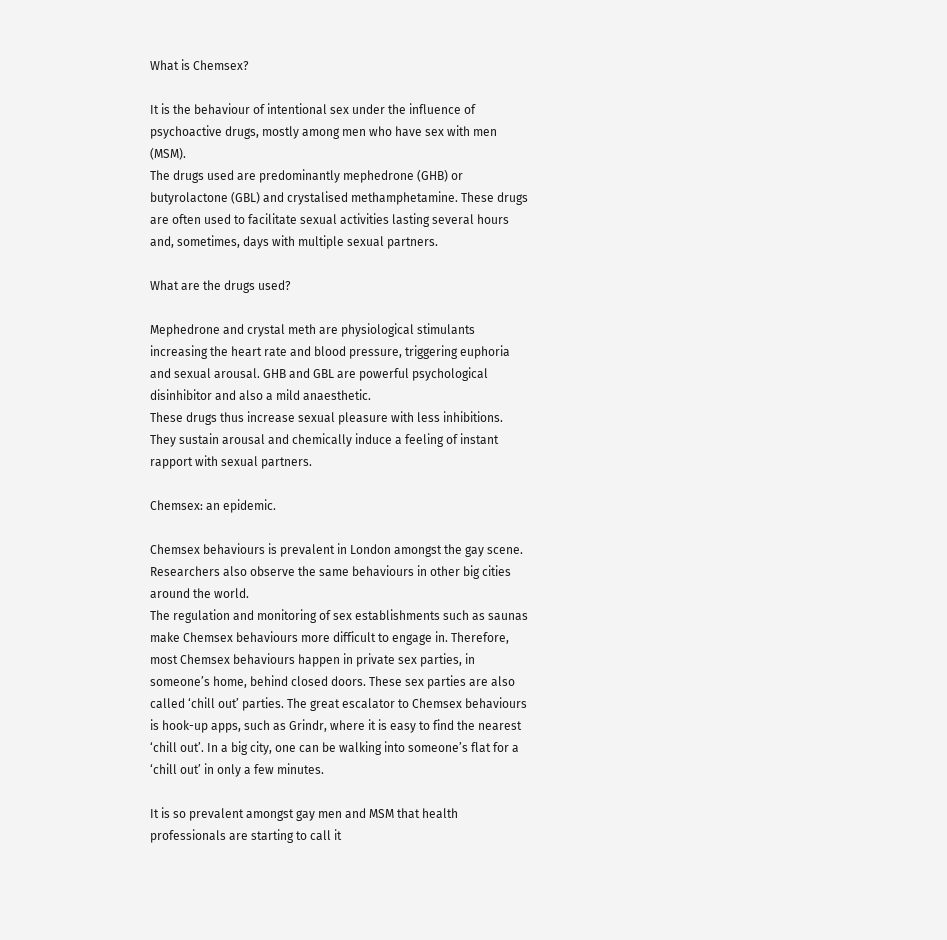What is Chemsex?

It is the behaviour of intentional sex under the influence of psychoactive drugs, mostly among men who have sex with men (MSM).
The drugs used are predominantly mephedrone (GHB) or butyrolactone (GBL) and crystalised methamphetamine. These drugs are often used to facilitate sexual activities lasting several hours and, sometimes, days with multiple sexual partners.

What are the drugs used?

Mephedrone and crystal meth are physiological stimulants increasing the heart rate and blood pressure, triggering euphoria and sexual arousal. GHB and GBL are powerful psychological disinhibitor and also a mild anaesthetic.
These drugs thus increase sexual pleasure with less inhibitions. They sustain arousal and chemically induce a feeling of instant rapport with sexual partners.

Chemsex: an epidemic.

Chemsex behaviours is prevalent in London amongst the gay scene. Researchers also observe the same behaviours in other big cities around the world.
The regulation and monitoring of sex establishments such as saunas make Chemsex behaviours more difficult to engage in. Therefore, most Chemsex behaviours happen in private sex parties, in someone’s home, behind closed doors. These sex parties are also called ‘chill out’ parties. The great escalator to Chemsex behaviours is hook-up apps, such as Grindr, where it is easy to find the nearest ‘chill out’. In a big city, one can be walking into someone’s flat for a ‘chill out’ in only a few minutes.

It is so prevalent amongst gay men and MSM that health professionals are starting to call it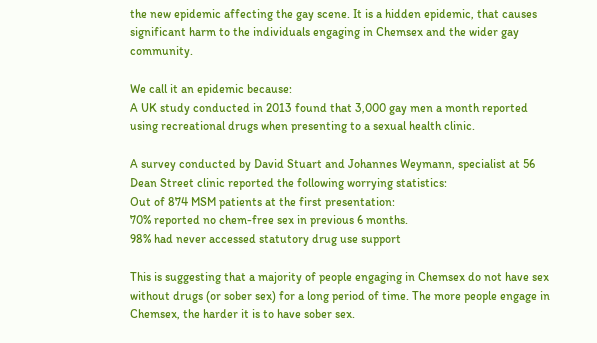the new epidemic affecting the gay scene. It is a hidden epidemic, that causes significant harm to the individuals engaging in Chemsex and the wider gay community.

We call it an epidemic because:
A UK study conducted in 2013 found that 3,000 gay men a month reported using recreational drugs when presenting to a sexual health clinic.

A survey conducted by David Stuart and Johannes Weymann, specialist at 56 Dean Street clinic reported the following worrying statistics:
Out of 874 MSM patients at the first presentation:
70% reported no chem-free sex in previous 6 months.
98% had never accessed statutory drug use support

This is suggesting that a majority of people engaging in Chemsex do not have sex without drugs (or sober sex) for a long period of time. The more people engage in Chemsex, the harder it is to have sober sex.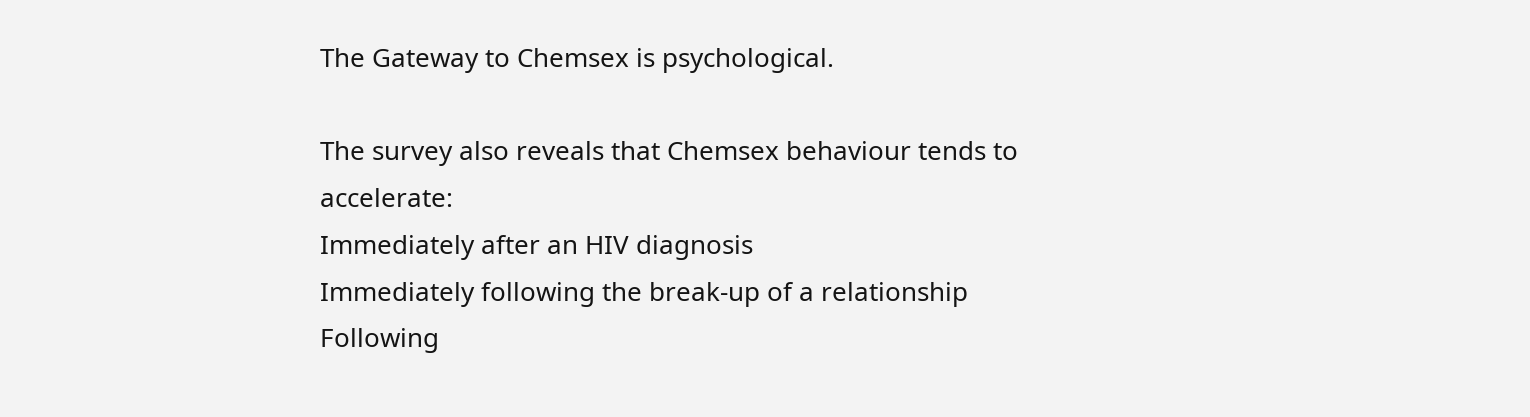The Gateway to Chemsex is psychological.

The survey also reveals that Chemsex behaviour tends to accelerate:
Immediately after an HIV diagnosis
Immediately following the break-up of a relationship
Following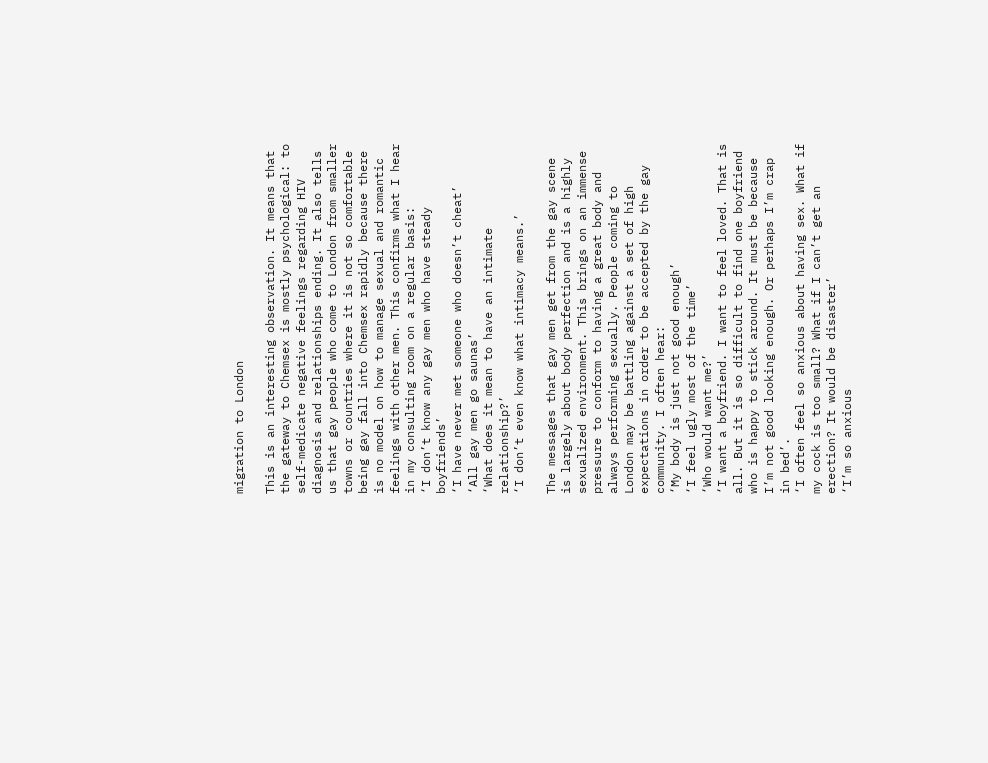migration to London

This is an interesting observation. It means that the gateway to Chemsex is mostly psychological: to self-medicate negative feelings regarding HIV diagnosis and relationships ending. It also tells us that gay people who come to London from smaller towns or countries where it is not so comfortable being gay fall into Chemsex rapidly because there is no model on how to manage sexual and romantic feelings with other men. This confirms what I hear in my consulting room on a regular basis:
‘I don’t know any gay men who have steady boyfriends’
‘I have never met someone who doesn’t cheat’
‘All gay men go saunas’
‘What does it mean to have an intimate relationship?’
‘I don’t even know what intimacy means.’

The messages that gay men get from the gay scene is largely about body perfection and is a highly sexualized environment. This brings on an immense pressure to conform to having a great body and always performing sexually. People coming to London may be battling against a set of high expectations in order to be accepted by the gay community. I often hear:
‘My body is just not good enough’
‘I feel ugly most of the time’
‘Who would want me?’
‘I want a boyfriend. I want to feel loved. That is all. But it is so difficult to find one boyfriend who is happy to stick around. It must be because I’m not good looking enough. Or perhaps I’m crap in bed’.
‘I often feel so anxious about having sex. What if my cock is too small? What if I can’t get an erection? It would be disaster’
‘I’m so anxious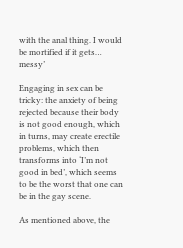with the anal thing. I would be mortified if it gets… messy’

Engaging in sex can be tricky: the anxiety of being rejected because their body is not good enough, which in turns, may create erectile problems, which then transforms into ‘I’m not good in bed’, which seems to be the worst that one can be in the gay scene.

As mentioned above, the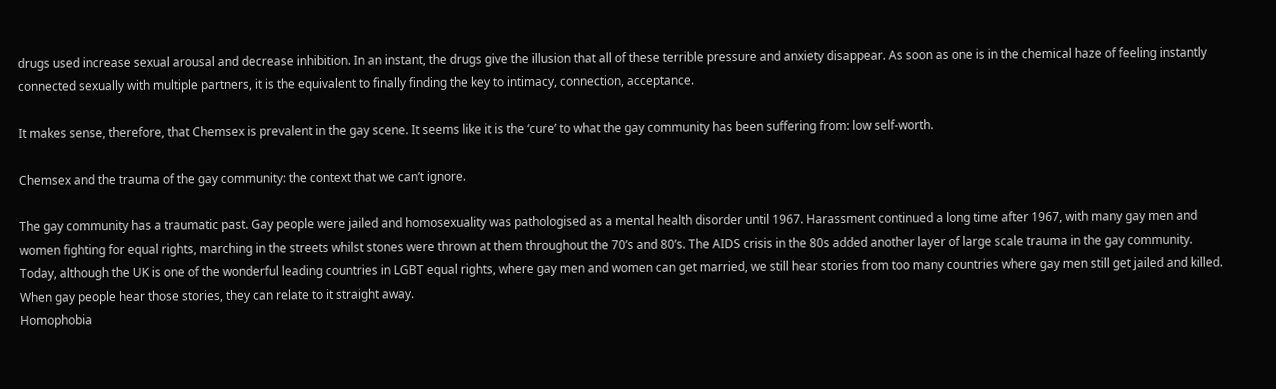drugs used increase sexual arousal and decrease inhibition. In an instant, the drugs give the illusion that all of these terrible pressure and anxiety disappear. As soon as one is in the chemical haze of feeling instantly connected sexually with multiple partners, it is the equivalent to finally finding the key to intimacy, connection, acceptance.

It makes sense, therefore, that Chemsex is prevalent in the gay scene. It seems like it is the ‘cure’ to what the gay community has been suffering from: low self-worth.

Chemsex and the trauma of the gay community: the context that we can’t ignore.

The gay community has a traumatic past. Gay people were jailed and homosexuality was pathologised as a mental health disorder until 1967. Harassment continued a long time after 1967, with many gay men and women fighting for equal rights, marching in the streets whilst stones were thrown at them throughout the 70’s and 80’s. The AIDS crisis in the 80s added another layer of large scale trauma in the gay community. Today, although the UK is one of the wonderful leading countries in LGBT equal rights, where gay men and women can get married, we still hear stories from too many countries where gay men still get jailed and killed. When gay people hear those stories, they can relate to it straight away.
Homophobia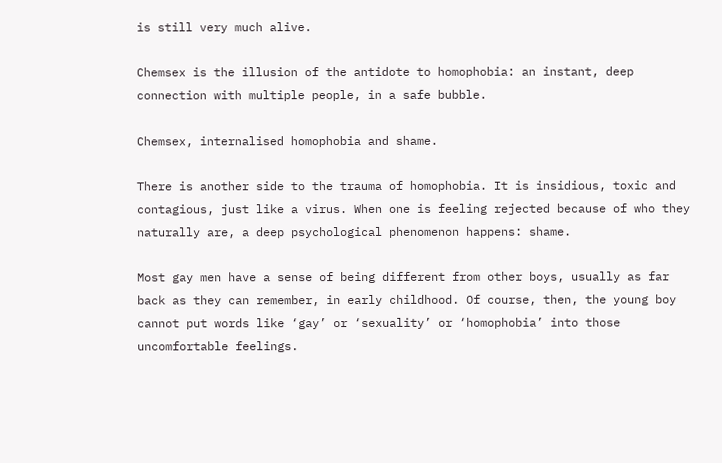is still very much alive.

Chemsex is the illusion of the antidote to homophobia: an instant, deep connection with multiple people, in a safe bubble.

Chemsex, internalised homophobia and shame.

There is another side to the trauma of homophobia. It is insidious, toxic and contagious, just like a virus. When one is feeling rejected because of who they naturally are, a deep psychological phenomenon happens: shame.

Most gay men have a sense of being different from other boys, usually as far back as they can remember, in early childhood. Of course, then, the young boy cannot put words like ‘gay’ or ‘sexuality’ or ‘homophobia’ into those uncomfortable feelings.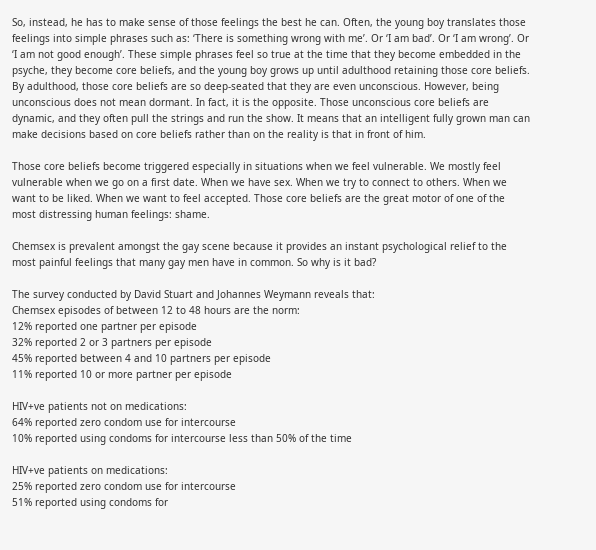So, instead, he has to make sense of those feelings the best he can. Often, the young boy translates those feelings into simple phrases such as: ‘There is something wrong with me’. Or ‘I am bad’. Or ‘I am wrong’. Or ‘I am not good enough’. These simple phrases feel so true at the time that they become embedded in the psyche, they become core beliefs, and the young boy grows up until adulthood retaining those core beliefs. By adulthood, those core beliefs are so deep-seated that they are even unconscious. However, being unconscious does not mean dormant. In fact, it is the opposite. Those unconscious core beliefs are dynamic, and they often pull the strings and run the show. It means that an intelligent fully grown man can make decisions based on core beliefs rather than on the reality is that in front of him.

Those core beliefs become triggered especially in situations when we feel vulnerable. We mostly feel vulnerable when we go on a first date. When we have sex. When we try to connect to others. When we want to be liked. When we want to feel accepted. Those core beliefs are the great motor of one of the most distressing human feelings: shame.

Chemsex is prevalent amongst the gay scene because it provides an instant psychological relief to the most painful feelings that many gay men have in common. So why is it bad?

The survey conducted by David Stuart and Johannes Weymann reveals that:
Chemsex episodes of between 12 to 48 hours are the norm:
12% reported one partner per episode
32% reported 2 or 3 partners per episode
45% reported between 4 and 10 partners per episode
11% reported 10 or more partner per episode

HIV+ve patients not on medications:
64% reported zero condom use for intercourse
10% reported using condoms for intercourse less than 50% of the time

HIV+ve patients on medications:
25% reported zero condom use for intercourse
51% reported using condoms for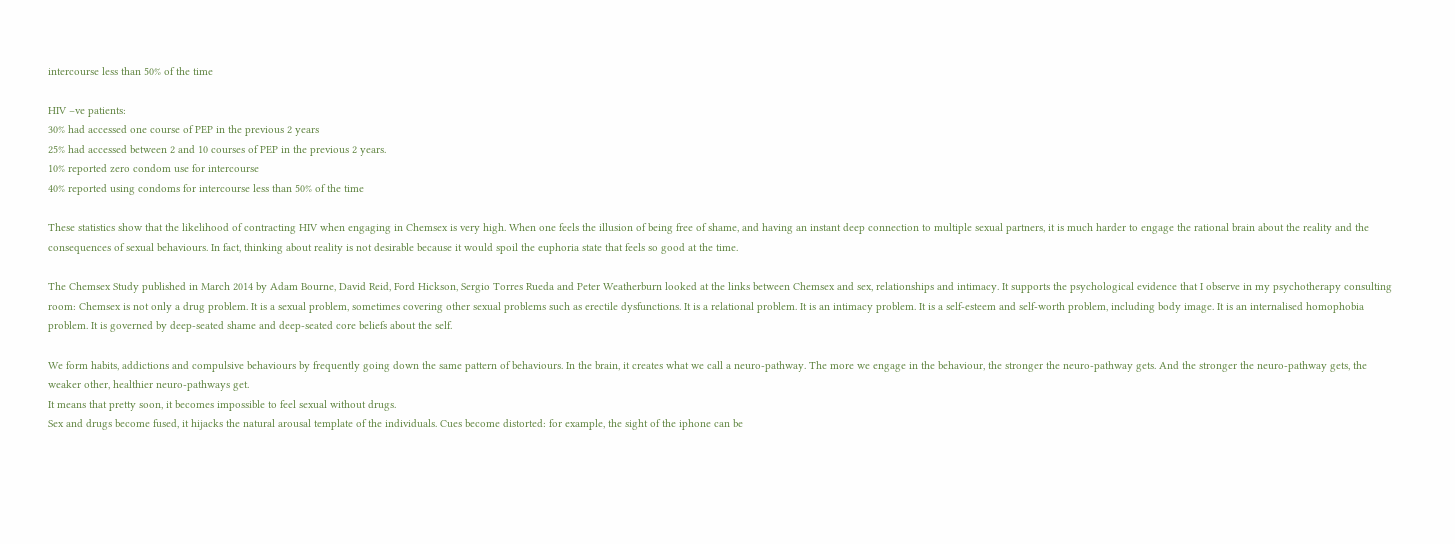intercourse less than 50% of the time

HIV –ve patients:
30% had accessed one course of PEP in the previous 2 years
25% had accessed between 2 and 10 courses of PEP in the previous 2 years.
10% reported zero condom use for intercourse
40% reported using condoms for intercourse less than 50% of the time

These statistics show that the likelihood of contracting HIV when engaging in Chemsex is very high. When one feels the illusion of being free of shame, and having an instant deep connection to multiple sexual partners, it is much harder to engage the rational brain about the reality and the consequences of sexual behaviours. In fact, thinking about reality is not desirable because it would spoil the euphoria state that feels so good at the time.

The Chemsex Study published in March 2014 by Adam Bourne, David Reid, Ford Hickson, Sergio Torres Rueda and Peter Weatherburn looked at the links between Chemsex and sex, relationships and intimacy. It supports the psychological evidence that I observe in my psychotherapy consulting room: Chemsex is not only a drug problem. It is a sexual problem, sometimes covering other sexual problems such as erectile dysfunctions. It is a relational problem. It is an intimacy problem. It is a self-esteem and self-worth problem, including body image. It is an internalised homophobia problem. It is governed by deep-seated shame and deep-seated core beliefs about the self.

We form habits, addictions and compulsive behaviours by frequently going down the same pattern of behaviours. In the brain, it creates what we call a neuro-pathway. The more we engage in the behaviour, the stronger the neuro-pathway gets. And the stronger the neuro-pathway gets, the weaker other, healthier neuro-pathways get.
It means that pretty soon, it becomes impossible to feel sexual without drugs.
Sex and drugs become fused, it hijacks the natural arousal template of the individuals. Cues become distorted: for example, the sight of the iphone can be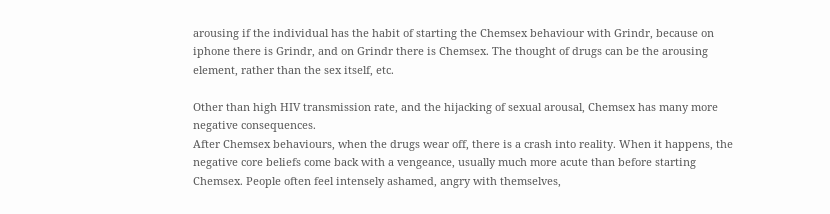arousing if the individual has the habit of starting the Chemsex behaviour with Grindr, because on iphone there is Grindr, and on Grindr there is Chemsex. The thought of drugs can be the arousing element, rather than the sex itself, etc.

Other than high HIV transmission rate, and the hijacking of sexual arousal, Chemsex has many more negative consequences.
After Chemsex behaviours, when the drugs wear off, there is a crash into reality. When it happens, the negative core beliefs come back with a vengeance, usually much more acute than before starting Chemsex. People often feel intensely ashamed, angry with themselves,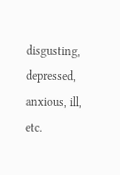disgusting, depressed, anxious, ill, etc.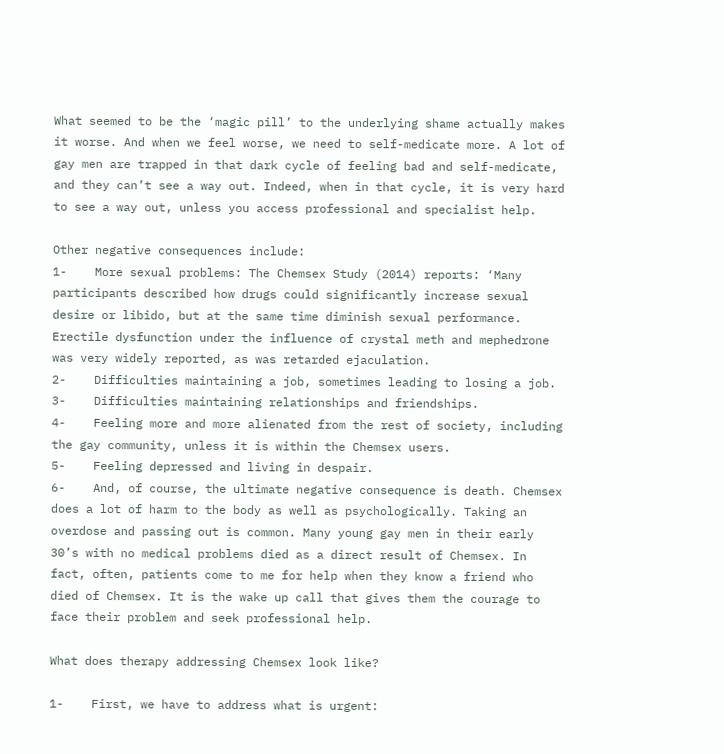What seemed to be the ‘magic pill’ to the underlying shame actually makes it worse. And when we feel worse, we need to self-medicate more. A lot of gay men are trapped in that dark cycle of feeling bad and self-medicate, and they can’t see a way out. Indeed, when in that cycle, it is very hard to see a way out, unless you access professional and specialist help.

Other negative consequences include:
1-    More sexual problems: The Chemsex Study (2014) reports: ‘Many participants described how drugs could significantly increase sexual desire or libido, but at the same time diminish sexual performance. Erectile dysfunction under the influence of crystal meth and mephedrone was very widely reported, as was retarded ejaculation.
2-    Difficulties maintaining a job, sometimes leading to losing a job.
3-    Difficulties maintaining relationships and friendships.
4-    Feeling more and more alienated from the rest of society, including the gay community, unless it is within the Chemsex users.
5-    Feeling depressed and living in despair.
6-    And, of course, the ultimate negative consequence is death. Chemsex does a lot of harm to the body as well as psychologically. Taking an overdose and passing out is common. Many young gay men in their early 30’s with no medical problems died as a direct result of Chemsex. In fact, often, patients come to me for help when they know a friend who died of Chemsex. It is the wake up call that gives them the courage to face their problem and seek professional help.

What does therapy addressing Chemsex look like?

1-    First, we have to address what is urgent: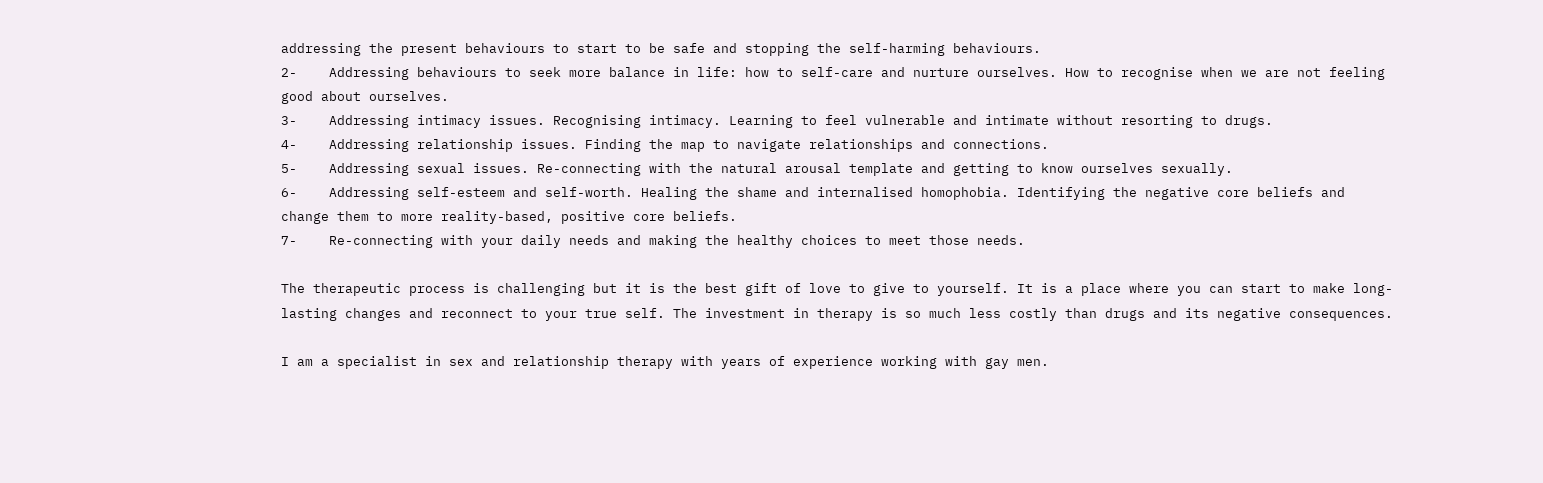addressing the present behaviours to start to be safe and stopping the self-harming behaviours.
2-    Addressing behaviours to seek more balance in life: how to self-care and nurture ourselves. How to recognise when we are not feeling good about ourselves.
3-    Addressing intimacy issues. Recognising intimacy. Learning to feel vulnerable and intimate without resorting to drugs.
4-    Addressing relationship issues. Finding the map to navigate relationships and connections.
5-    Addressing sexual issues. Re-connecting with the natural arousal template and getting to know ourselves sexually.
6-    Addressing self-esteem and self-worth. Healing the shame and internalised homophobia. Identifying the negative core beliefs and change them to more reality-based, positive core beliefs.
7-    Re-connecting with your daily needs and making the healthy choices to meet those needs.

The therapeutic process is challenging but it is the best gift of love to give to yourself. It is a place where you can start to make long-lasting changes and reconnect to your true self. The investment in therapy is so much less costly than drugs and its negative consequences.

I am a specialist in sex and relationship therapy with years of experience working with gay men.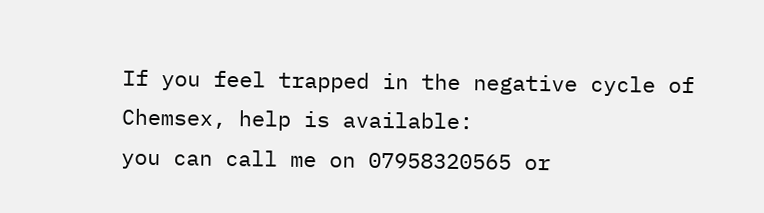If you feel trapped in the negative cycle of Chemsex, help is available:
you can call me on 07958320565 or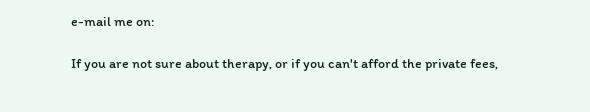e-mail me on:

If you are not sure about therapy, or if you can't afford the private fees,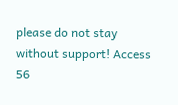please do not stay without support! Access 56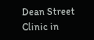Dean Street Clinic in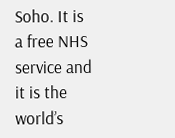Soho. It is a free NHS service and it is the world’s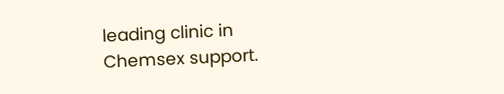leading clinic in Chemsex support.